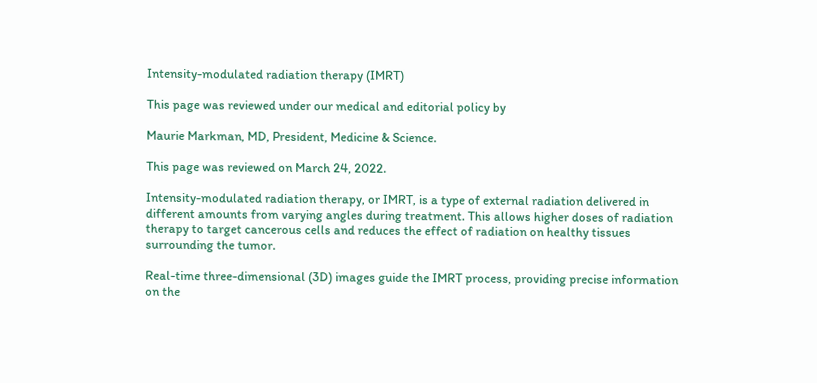Intensity-modulated radiation therapy (IMRT)

This page was reviewed under our medical and editorial policy by

Maurie Markman, MD, President, Medicine & Science.

This page was reviewed on March 24, 2022.

Intensity-modulated radiation therapy, or IMRT, is a type of external radiation delivered in different amounts from varying angles during treatment. This allows higher doses of radiation therapy to target cancerous cells and reduces the effect of radiation on healthy tissues surrounding the tumor.

Real-time three-dimensional (3D) images guide the IMRT process, providing precise information on the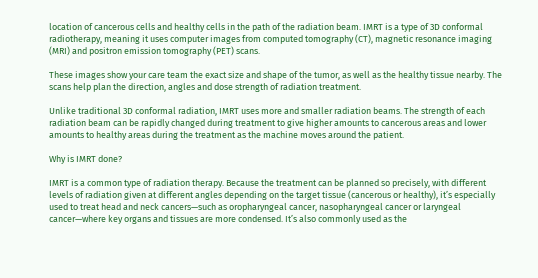location of cancerous cells and healthy cells in the path of the radiation beam. IMRT is a type of 3D conformal radiotherapy, meaning it uses computer images from computed tomography (CT), magnetic resonance imaging (MRI) and positron emission tomography (PET) scans.

These images show your care team the exact size and shape of the tumor, as well as the healthy tissue nearby. The scans help plan the direction, angles and dose strength of radiation treatment.

Unlike traditional 3D conformal radiation, IMRT uses more and smaller radiation beams. The strength of each radiation beam can be rapidly changed during treatment to give higher amounts to cancerous areas and lower amounts to healthy areas during the treatment as the machine moves around the patient.

Why is IMRT done?

IMRT is a common type of radiation therapy. Because the treatment can be planned so precisely, with different levels of radiation given at different angles depending on the target tissue (cancerous or healthy), it’s especially used to treat head and neck cancers—such as oropharyngeal cancer, nasopharyngeal cancer or laryngeal cancer—where key organs and tissues are more condensed. It’s also commonly used as the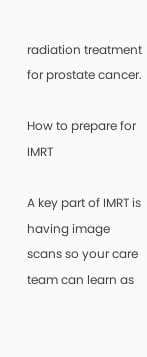radiation treatment for prostate cancer.

How to prepare for IMRT

A key part of IMRT is having image scans so your care team can learn as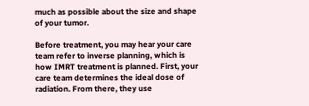much as possible about the size and shape of your tumor.

Before treatment, you may hear your care team refer to inverse planning, which is how IMRT treatment is planned. First, your care team determines the ideal dose of radiation. From there, they use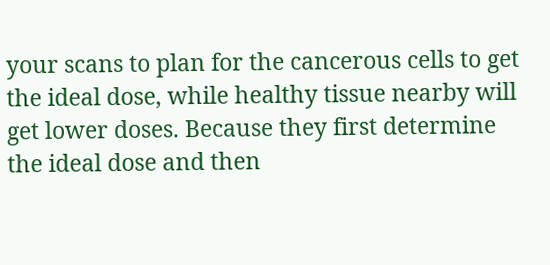your scans to plan for the cancerous cells to get the ideal dose, while healthy tissue nearby will get lower doses. Because they first determine the ideal dose and then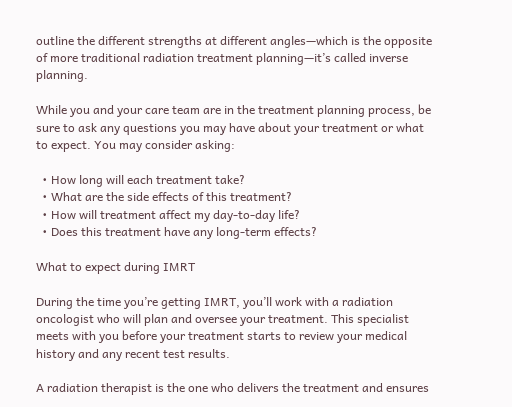outline the different strengths at different angles—which is the opposite of more traditional radiation treatment planning—it’s called inverse planning.

While you and your care team are in the treatment planning process, be sure to ask any questions you may have about your treatment or what to expect. You may consider asking:

  • How long will each treatment take?
  • What are the side effects of this treatment?
  • How will treatment affect my day-to-day life?
  • Does this treatment have any long-term effects?

What to expect during IMRT

During the time you’re getting IMRT, you’ll work with a radiation oncologist who will plan and oversee your treatment. This specialist meets with you before your treatment starts to review your medical history and any recent test results.

A radiation therapist is the one who delivers the treatment and ensures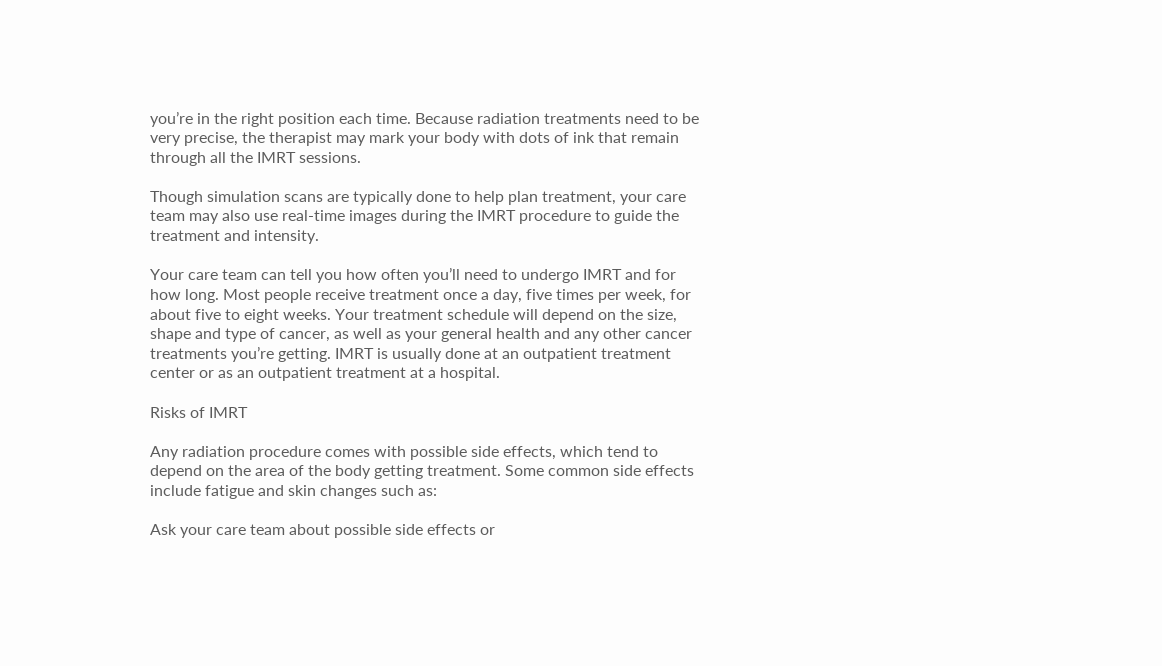you’re in the right position each time. Because radiation treatments need to be very precise, the therapist may mark your body with dots of ink that remain through all the IMRT sessions.

Though simulation scans are typically done to help plan treatment, your care team may also use real-time images during the IMRT procedure to guide the treatment and intensity.

Your care team can tell you how often you’ll need to undergo IMRT and for how long. Most people receive treatment once a day, five times per week, for about five to eight weeks. Your treatment schedule will depend on the size, shape and type of cancer, as well as your general health and any other cancer treatments you’re getting. IMRT is usually done at an outpatient treatment center or as an outpatient treatment at a hospital.

Risks of IMRT

Any radiation procedure comes with possible side effects, which tend to depend on the area of the body getting treatment. Some common side effects include fatigue and skin changes such as:

Ask your care team about possible side effects or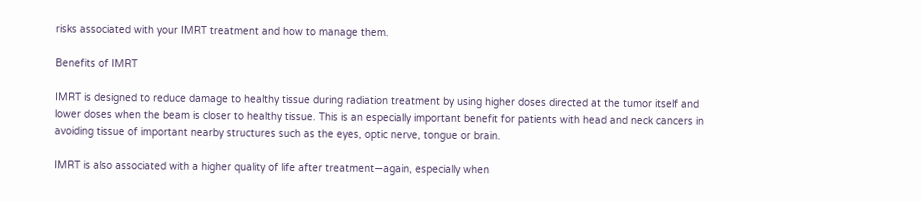risks associated with your IMRT treatment and how to manage them.

Benefits of IMRT

IMRT is designed to reduce damage to healthy tissue during radiation treatment by using higher doses directed at the tumor itself and lower doses when the beam is closer to healthy tissue. This is an especially important benefit for patients with head and neck cancers in avoiding tissue of important nearby structures such as the eyes, optic nerve, tongue or brain.

IMRT is also associated with a higher quality of life after treatment—again, especially when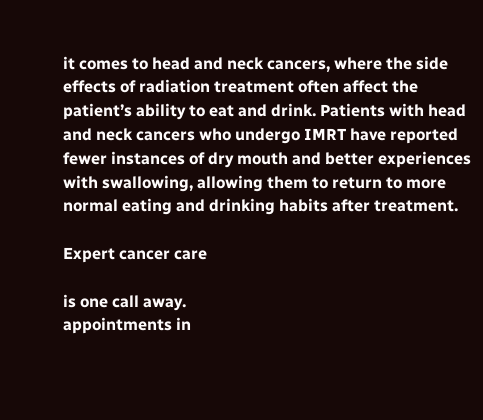it comes to head and neck cancers, where the side effects of radiation treatment often affect the patient’s ability to eat and drink. Patients with head and neck cancers who undergo IMRT have reported fewer instances of dry mouth and better experiences with swallowing, allowing them to return to more normal eating and drinking habits after treatment.

Expert cancer care

is one call away.
appointments in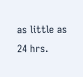as little as 24 hrs.